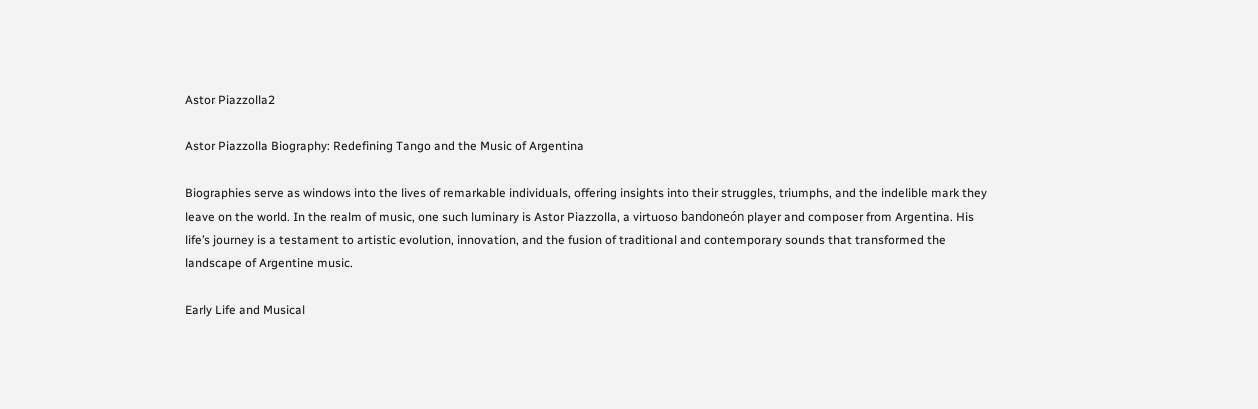Astor Piazzolla2

Astor Piazzolla Biography: Redefining Tango and the Music of Argentina

Biographies serve as windows into the lives of remarkable individuals, offering insights into their struggles, triumphs, and the indelible mark they leave on the world. In the realm of music, one such luminary is Astor Piazzolla, a virtuoso bandoneón player and composer from Argentina. His life’s journey is a testament to artistic evolution, innovation, and the fusion of traditional and contemporary sounds that transformed the landscape of Argentine music.

Early Life and Musical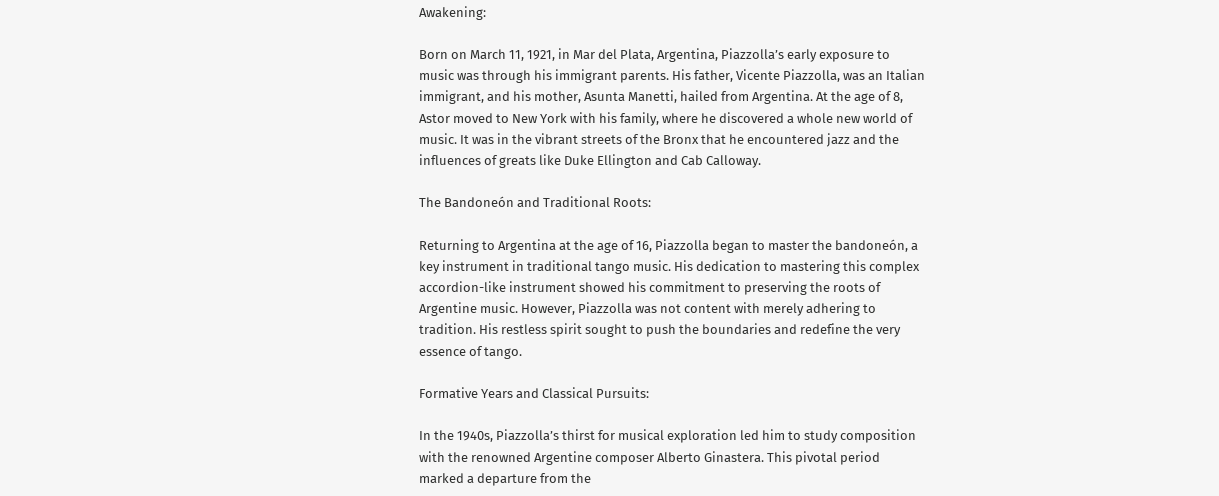Awakening:

Born on March 11, 1921, in Mar del Plata, Argentina, Piazzolla’s early exposure to music was through his immigrant parents. His father, Vicente Piazzolla, was an Italian immigrant, and his mother, Asunta Manetti, hailed from Argentina. At the age of 8, Astor moved to New York with his family, where he discovered a whole new world of music. It was in the vibrant streets of the Bronx that he encountered jazz and the influences of greats like Duke Ellington and Cab Calloway.

The Bandoneón and Traditional Roots:

Returning to Argentina at the age of 16, Piazzolla began to master the bandoneón, a key instrument in traditional tango music. His dedication to mastering this complex accordion-like instrument showed his commitment to preserving the roots of Argentine music. However, Piazzolla was not content with merely adhering to tradition. His restless spirit sought to push the boundaries and redefine the very essence of tango.

Formative Years and Classical Pursuits:

In the 1940s, Piazzolla’s thirst for musical exploration led him to study composition with the renowned Argentine composer Alberto Ginastera. This pivotal period marked a departure from the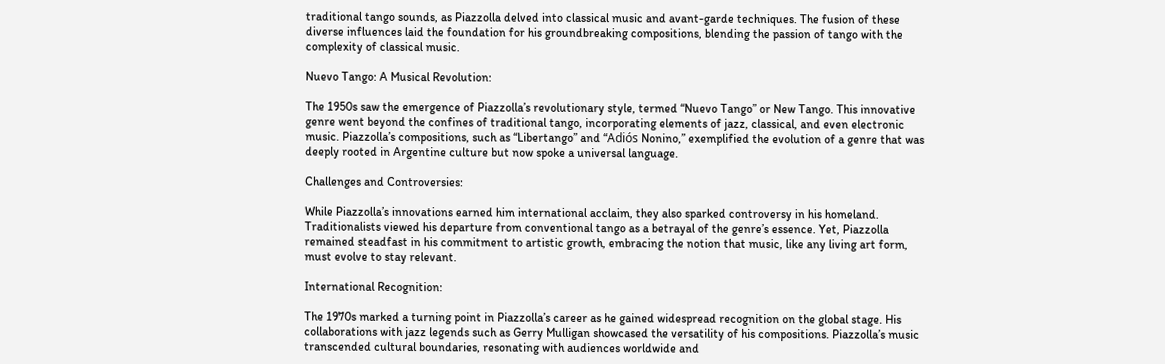traditional tango sounds, as Piazzolla delved into classical music and avant-garde techniques. The fusion of these diverse influences laid the foundation for his groundbreaking compositions, blending the passion of tango with the complexity of classical music.

Nuevo Tango: A Musical Revolution:

The 1950s saw the emergence of Piazzolla’s revolutionary style, termed “Nuevo Tango” or New Tango. This innovative genre went beyond the confines of traditional tango, incorporating elements of jazz, classical, and even electronic music. Piazzolla’s compositions, such as “Libertango” and “Adiós Nonino,” exemplified the evolution of a genre that was deeply rooted in Argentine culture but now spoke a universal language.

Challenges and Controversies:

While Piazzolla’s innovations earned him international acclaim, they also sparked controversy in his homeland. Traditionalists viewed his departure from conventional tango as a betrayal of the genre’s essence. Yet, Piazzolla remained steadfast in his commitment to artistic growth, embracing the notion that music, like any living art form, must evolve to stay relevant.

International Recognition:

The 1970s marked a turning point in Piazzolla’s career as he gained widespread recognition on the global stage. His collaborations with jazz legends such as Gerry Mulligan showcased the versatility of his compositions. Piazzolla’s music transcended cultural boundaries, resonating with audiences worldwide and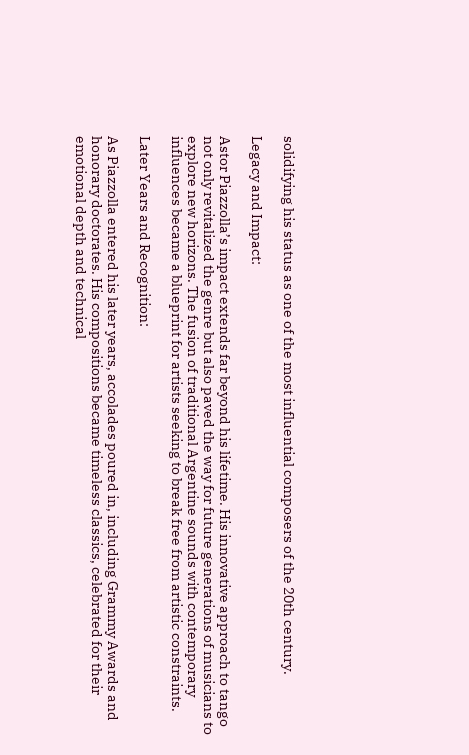solidifying his status as one of the most influential composers of the 20th century.

Legacy and Impact:

Astor Piazzolla’s impact extends far beyond his lifetime. His innovative approach to tango not only revitalized the genre but also paved the way for future generations of musicians to explore new horizons. The fusion of traditional Argentine sounds with contemporary influences became a blueprint for artists seeking to break free from artistic constraints.

Later Years and Recognition:

As Piazzolla entered his later years, accolades poured in, including Grammy Awards and honorary doctorates. His compositions became timeless classics, celebrated for their emotional depth and technical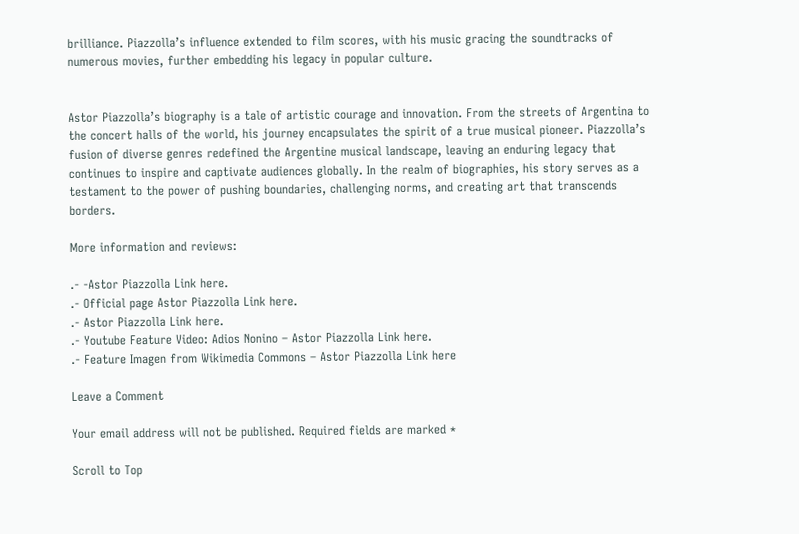brilliance. Piazzolla’s influence extended to film scores, with his music gracing the soundtracks of numerous movies, further embedding his legacy in popular culture.


Astor Piazzolla’s biography is a tale of artistic courage and innovation. From the streets of Argentina to the concert halls of the world, his journey encapsulates the spirit of a true musical pioneer. Piazzolla’s fusion of diverse genres redefined the Argentine musical landscape, leaving an enduring legacy that continues to inspire and captivate audiences globally. In the realm of biographies, his story serves as a testament to the power of pushing boundaries, challenging norms, and creating art that transcends borders.

More information and reviews:

.- -Astor Piazzolla Link here.
.- Official page Astor Piazzolla Link here.
.- Astor Piazzolla Link here.
.- Youtube Feature Video: Adios Nonino – Astor Piazzolla Link here.
.- Feature Imagen from Wikimedia Commons – Astor Piazzolla Link here

Leave a Comment

Your email address will not be published. Required fields are marked *

Scroll to Top